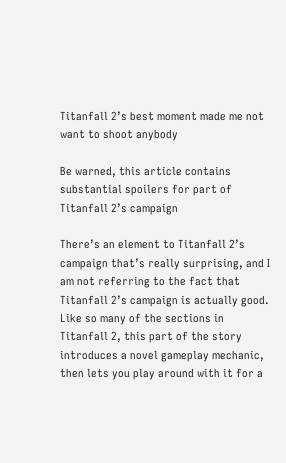Titanfall 2’s best moment made me not want to shoot anybody

Be warned, this article contains substantial spoilers for part of Titanfall 2’s campaign

There’s an element to Titanfall 2’s campaign that’s really surprising, and I am not referring to the fact that Titanfall 2’s campaign is actually good. Like so many of the sections in Titanfall 2, this part of the story introduces a novel gameplay mechanic, then lets you play around with it for a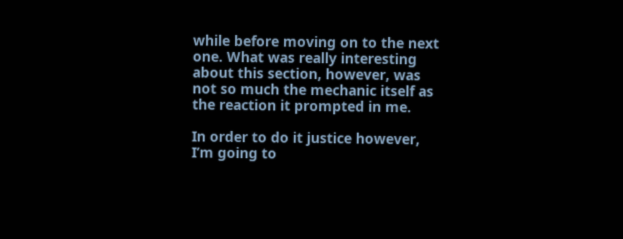while before moving on to the next one. What was really interesting about this section, however, was not so much the mechanic itself as the reaction it prompted in me.

In order to do it justice however, I’m going to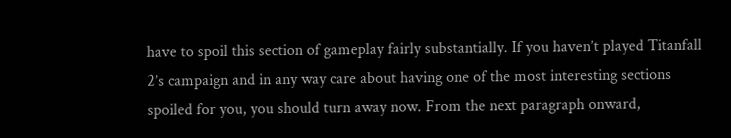have to spoil this section of gameplay fairly substantially. If you haven’t played Titanfall 2’s campaign and in any way care about having one of the most interesting sections spoiled for you, you should turn away now. From the next paragraph onward,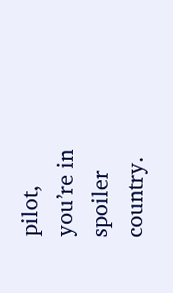pilot, you’re in spoiler country.